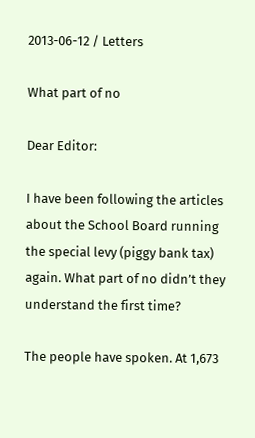2013-06-12 / Letters

What part of no

Dear Editor:

I have been following the articles about the School Board running the special levy (piggy bank tax) again. What part of no didn’t they understand the first time?

The people have spoken. At 1,673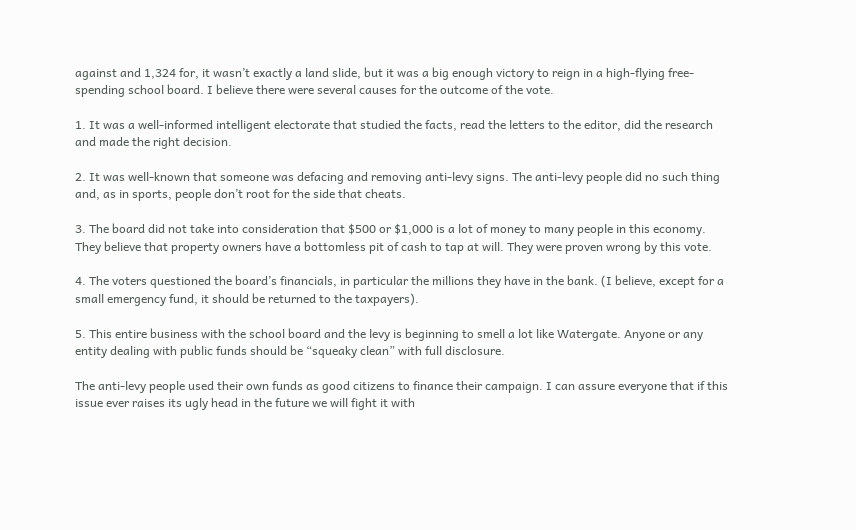against and 1,324 for, it wasn’t exactly a land slide, but it was a big enough victory to reign in a high-flying free-spending school board. I believe there were several causes for the outcome of the vote.

1. It was a well-informed intelligent electorate that studied the facts, read the letters to the editor, did the research and made the right decision.

2. It was well-known that someone was defacing and removing anti-levy signs. The anti-levy people did no such thing and, as in sports, people don’t root for the side that cheats.

3. The board did not take into consideration that $500 or $1,000 is a lot of money to many people in this economy. They believe that property owners have a bottomless pit of cash to tap at will. They were proven wrong by this vote.

4. The voters questioned the board’s financials, in particular the millions they have in the bank. (I believe, except for a small emergency fund, it should be returned to the taxpayers).

5. This entire business with the school board and the levy is beginning to smell a lot like Watergate. Anyone or any entity dealing with public funds should be “squeaky clean” with full disclosure.

The anti-levy people used their own funds as good citizens to finance their campaign. I can assure everyone that if this issue ever raises its ugly head in the future we will fight it with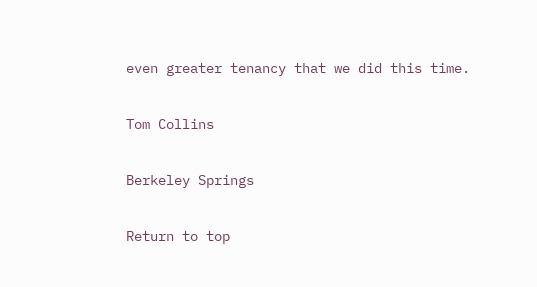even greater tenancy that we did this time.

Tom Collins

Berkeley Springs

Return to top